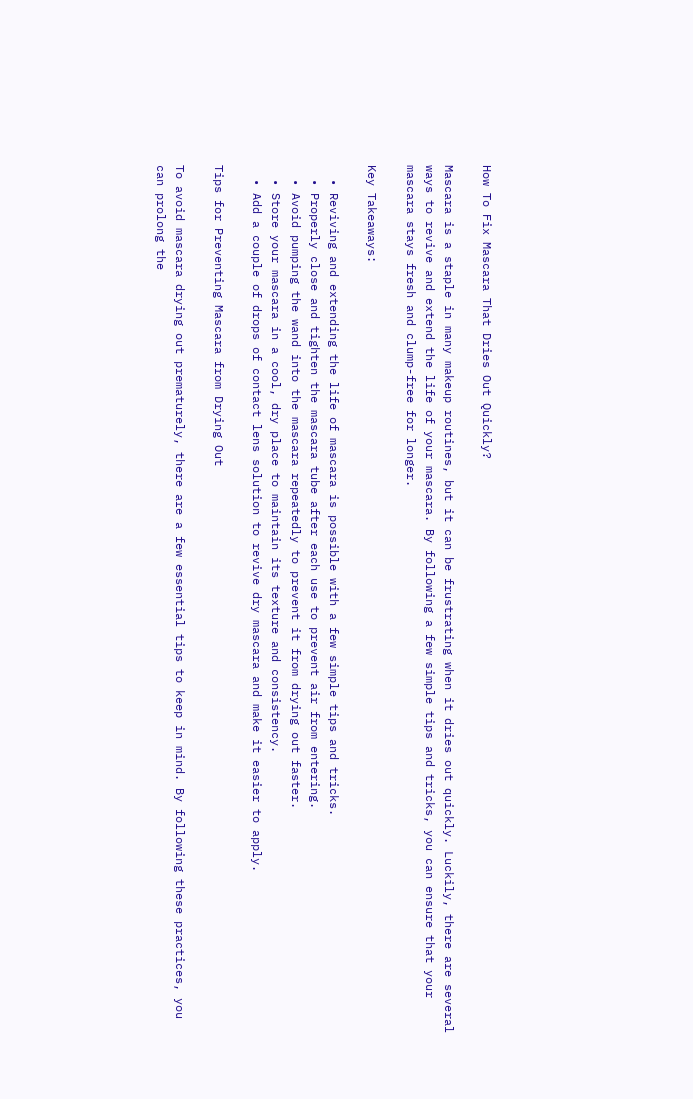How To Fix Mascara That Dries Out Quickly?

Mascara is a staple in many makeup routines, but it can be frustrating when it dries out quickly. Luckily, there are several ways to revive and extend the life of your mascara. By following a few simple tips and tricks, you can ensure that your mascara stays fresh and clump-free for longer.

Key Takeaways:

  • Reviving and extending the life of mascara is possible with a few simple tips and tricks.
  • Properly close and tighten the mascara tube after each use to prevent air from entering.
  • Avoid pumping the wand into the mascara repeatedly to prevent it from drying out faster.
  • Store your mascara in a cool, dry place to maintain its texture and consistency.
  • Add a couple of drops of contact lens solution to revive dry mascara and make it easier to apply.

Tips for Preventing Mascara from Drying Out

To avoid mascara drying out prematurely, there are a few essential tips to keep in mind. By following these practices, you can prolong the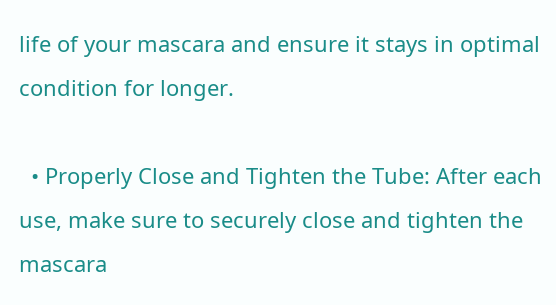life of your mascara and ensure it stays in optimal condition for longer.

  • Properly Close and Tighten the Tube: After each use, make sure to securely close and tighten the mascara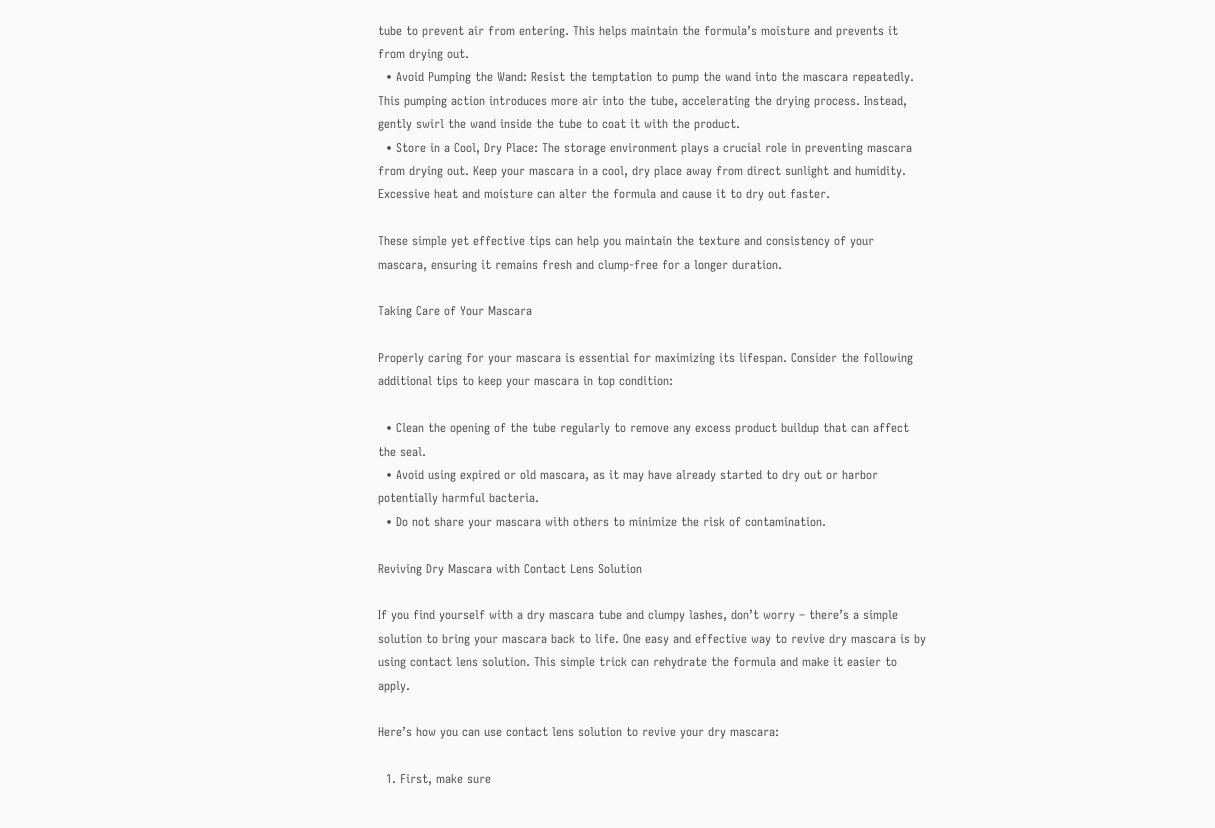tube to prevent air from entering. This helps maintain the formula’s moisture and prevents it from drying out.
  • Avoid Pumping the Wand: Resist the temptation to pump the wand into the mascara repeatedly. This pumping action introduces more air into the tube, accelerating the drying process. Instead, gently swirl the wand inside the tube to coat it with the product.
  • Store in a Cool, Dry Place: The storage environment plays a crucial role in preventing mascara from drying out. Keep your mascara in a cool, dry place away from direct sunlight and humidity. Excessive heat and moisture can alter the formula and cause it to dry out faster.

These simple yet effective tips can help you maintain the texture and consistency of your mascara, ensuring it remains fresh and clump-free for a longer duration.

Taking Care of Your Mascara

Properly caring for your mascara is essential for maximizing its lifespan. Consider the following additional tips to keep your mascara in top condition:

  • Clean the opening of the tube regularly to remove any excess product buildup that can affect the seal.
  • Avoid using expired or old mascara, as it may have already started to dry out or harbor potentially harmful bacteria.
  • Do not share your mascara with others to minimize the risk of contamination.

Reviving Dry Mascara with Contact Lens Solution

If you find yourself with a dry mascara tube and clumpy lashes, don’t worry – there’s a simple solution to bring your mascara back to life. One easy and effective way to revive dry mascara is by using contact lens solution. This simple trick can rehydrate the formula and make it easier to apply.

Here’s how you can use contact lens solution to revive your dry mascara:

  1. First, make sure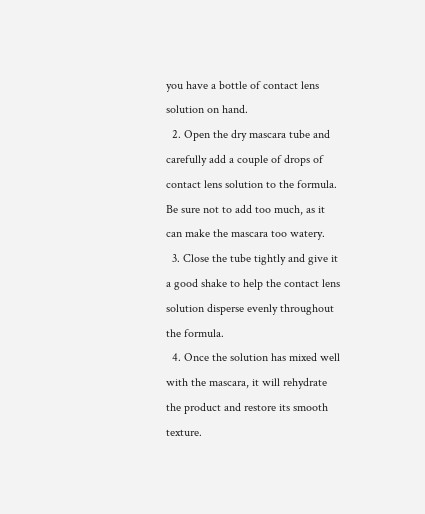you have a bottle of contact lens solution on hand.
  2. Open the dry mascara tube and carefully add a couple of drops of contact lens solution to the formula. Be sure not to add too much, as it can make the mascara too watery.
  3. Close the tube tightly and give it a good shake to help the contact lens solution disperse evenly throughout the formula.
  4. Once the solution has mixed well with the mascara, it will rehydrate the product and restore its smooth texture.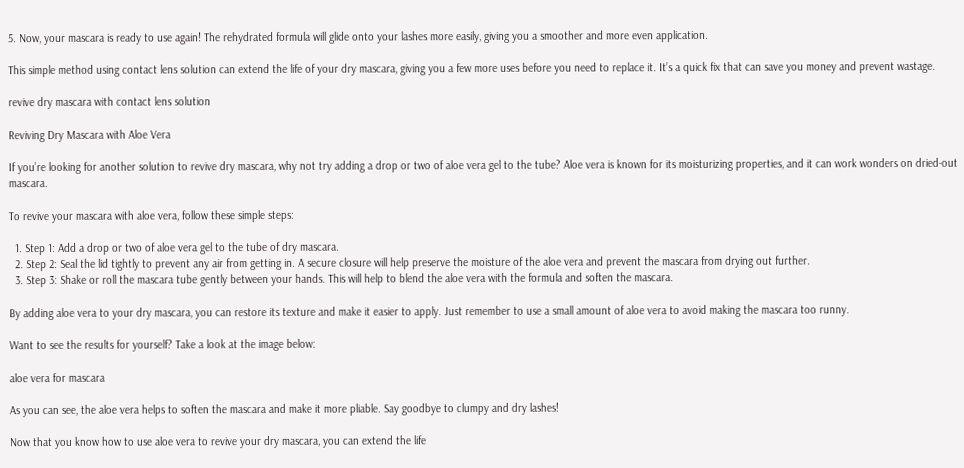5. Now, your mascara is ready to use again! The rehydrated formula will glide onto your lashes more easily, giving you a smoother and more even application.

This simple method using contact lens solution can extend the life of your dry mascara, giving you a few more uses before you need to replace it. It’s a quick fix that can save you money and prevent wastage.

revive dry mascara with contact lens solution

Reviving Dry Mascara with Aloe Vera

If you’re looking for another solution to revive dry mascara, why not try adding a drop or two of aloe vera gel to the tube? Aloe vera is known for its moisturizing properties, and it can work wonders on dried-out mascara.

To revive your mascara with aloe vera, follow these simple steps:

  1. Step 1: Add a drop or two of aloe vera gel to the tube of dry mascara.
  2. Step 2: Seal the lid tightly to prevent any air from getting in. A secure closure will help preserve the moisture of the aloe vera and prevent the mascara from drying out further.
  3. Step 3: Shake or roll the mascara tube gently between your hands. This will help to blend the aloe vera with the formula and soften the mascara.

By adding aloe vera to your dry mascara, you can restore its texture and make it easier to apply. Just remember to use a small amount of aloe vera to avoid making the mascara too runny.

Want to see the results for yourself? Take a look at the image below:

aloe vera for mascara

As you can see, the aloe vera helps to soften the mascara and make it more pliable. Say goodbye to clumpy and dry lashes!

Now that you know how to use aloe vera to revive your dry mascara, you can extend the life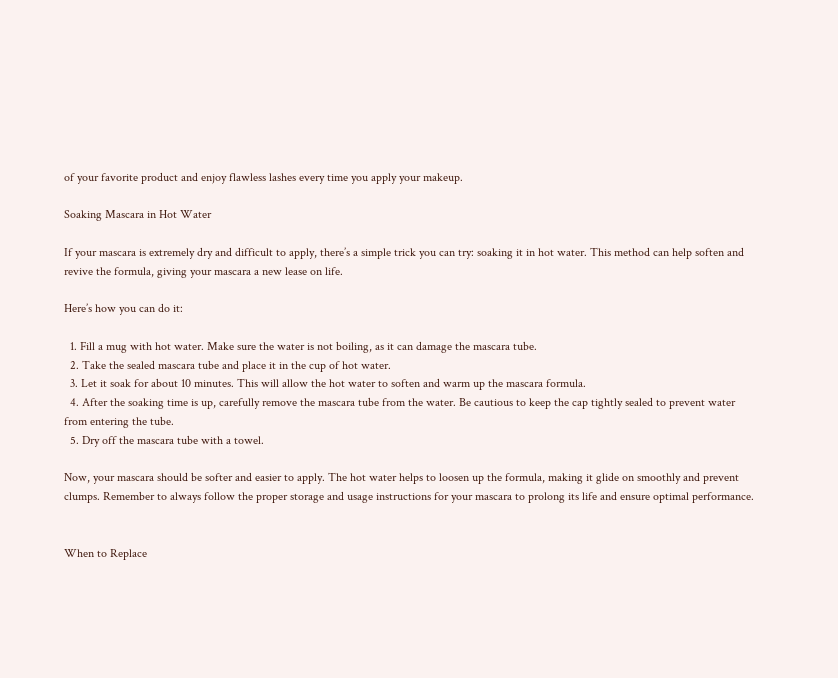of your favorite product and enjoy flawless lashes every time you apply your makeup.

Soaking Mascara in Hot Water

If your mascara is extremely dry and difficult to apply, there’s a simple trick you can try: soaking it in hot water. This method can help soften and revive the formula, giving your mascara a new lease on life.

Here’s how you can do it:

  1. Fill a mug with hot water. Make sure the water is not boiling, as it can damage the mascara tube.
  2. Take the sealed mascara tube and place it in the cup of hot water.
  3. Let it soak for about 10 minutes. This will allow the hot water to soften and warm up the mascara formula.
  4. After the soaking time is up, carefully remove the mascara tube from the water. Be cautious to keep the cap tightly sealed to prevent water from entering the tube.
  5. Dry off the mascara tube with a towel.

Now, your mascara should be softer and easier to apply. The hot water helps to loosen up the formula, making it glide on smoothly and prevent clumps. Remember to always follow the proper storage and usage instructions for your mascara to prolong its life and ensure optimal performance.


When to Replace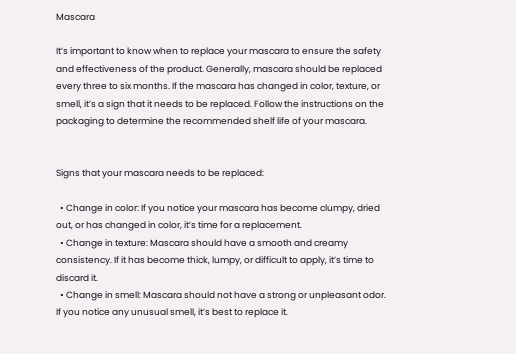Mascara

It’s important to know when to replace your mascara to ensure the safety and effectiveness of the product. Generally, mascara should be replaced every three to six months. If the mascara has changed in color, texture, or smell, it’s a sign that it needs to be replaced. Follow the instructions on the packaging to determine the recommended shelf life of your mascara.


Signs that your mascara needs to be replaced:

  • Change in color: If you notice your mascara has become clumpy, dried out, or has changed in color, it’s time for a replacement.
  • Change in texture: Mascara should have a smooth and creamy consistency. If it has become thick, lumpy, or difficult to apply, it’s time to discard it.
  • Change in smell: Mascara should not have a strong or unpleasant odor. If you notice any unusual smell, it’s best to replace it.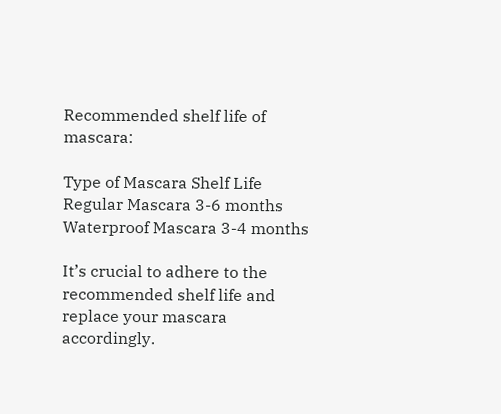Recommended shelf life of mascara:

Type of Mascara Shelf Life
Regular Mascara 3-6 months
Waterproof Mascara 3-4 months

It’s crucial to adhere to the recommended shelf life and replace your mascara accordingly.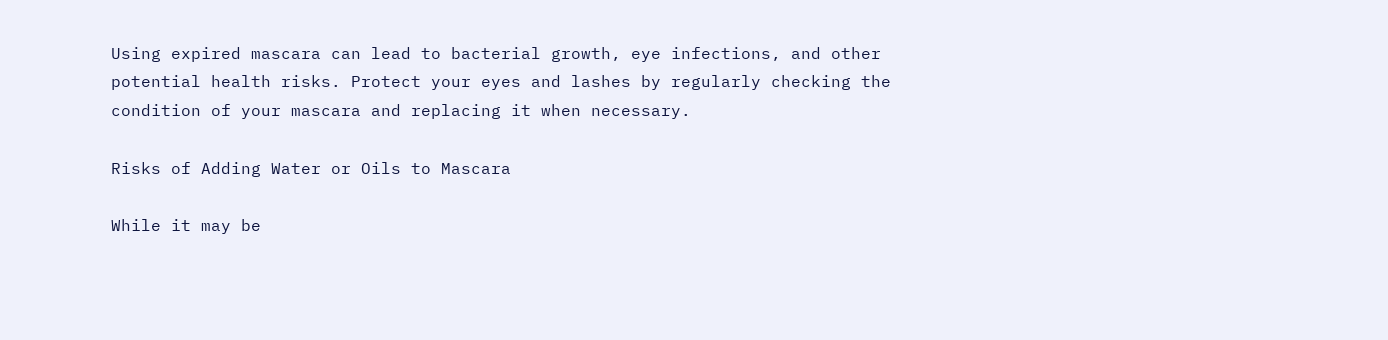Using expired mascara can lead to bacterial growth, eye infections, and other potential health risks. Protect your eyes and lashes by regularly checking the condition of your mascara and replacing it when necessary.

Risks of Adding Water or Oils to Mascara

While it may be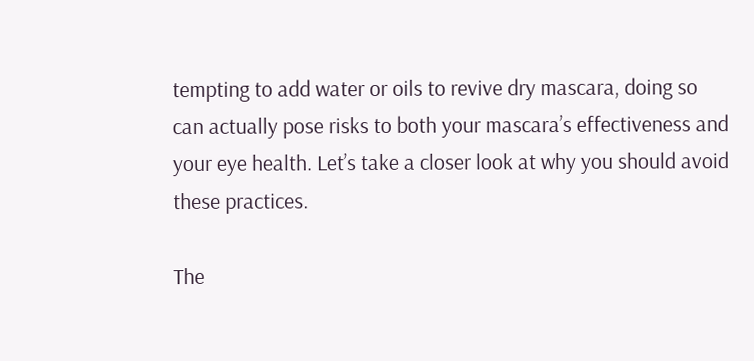tempting to add water or oils to revive dry mascara, doing so can actually pose risks to both your mascara’s effectiveness and your eye health. Let’s take a closer look at why you should avoid these practices.

The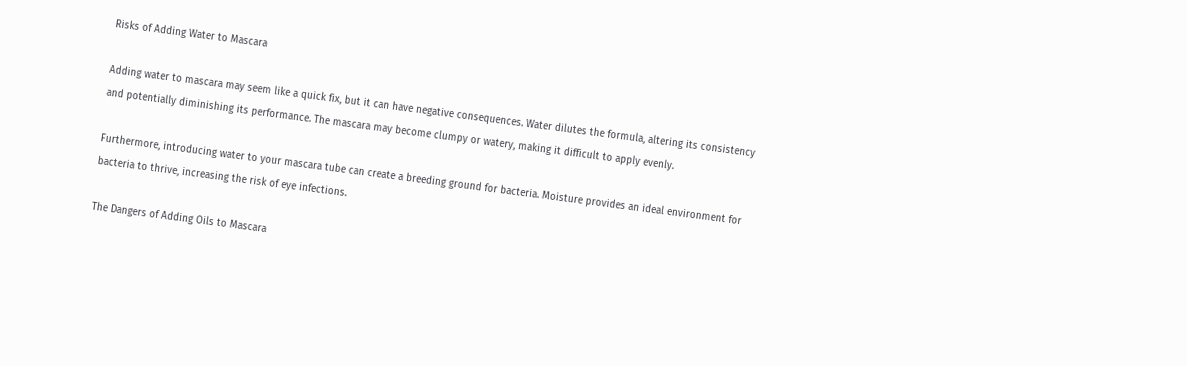Risks of Adding Water to Mascara

Adding water to mascara may seem like a quick fix, but it can have negative consequences. Water dilutes the formula, altering its consistency and potentially diminishing its performance. The mascara may become clumpy or watery, making it difficult to apply evenly.

Furthermore, introducing water to your mascara tube can create a breeding ground for bacteria. Moisture provides an ideal environment for bacteria to thrive, increasing the risk of eye infections.

The Dangers of Adding Oils to Mascara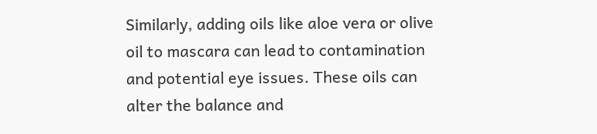Similarly, adding oils like aloe vera or olive oil to mascara can lead to contamination and potential eye issues. These oils can alter the balance and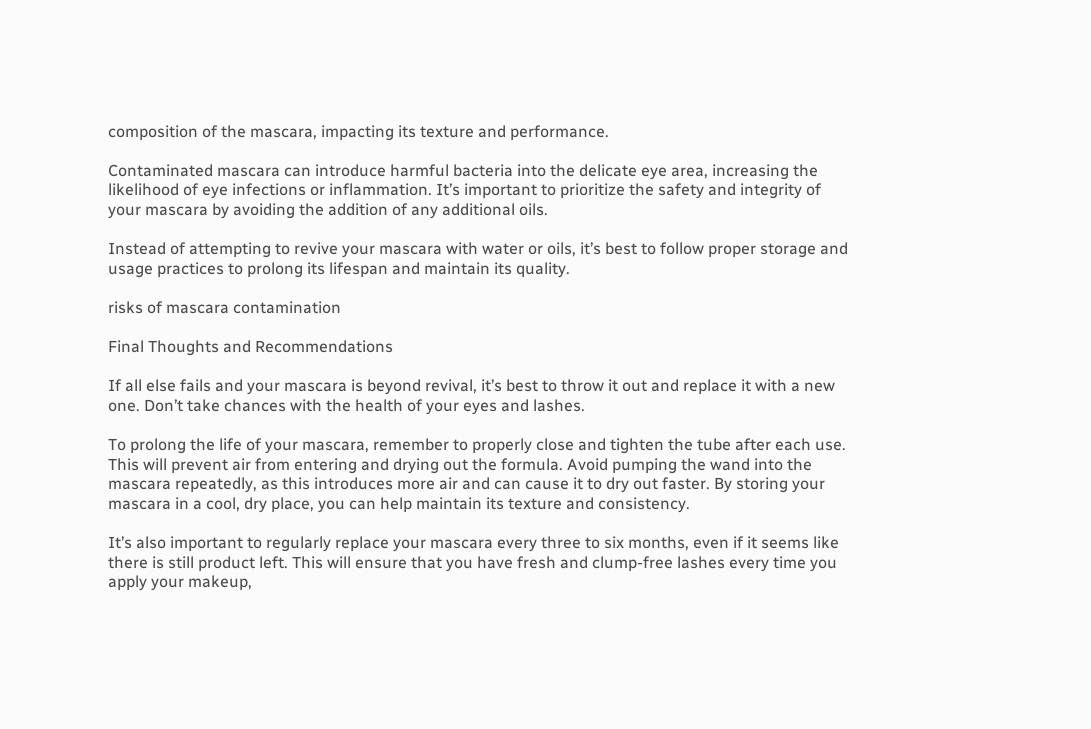composition of the mascara, impacting its texture and performance.

Contaminated mascara can introduce harmful bacteria into the delicate eye area, increasing the likelihood of eye infections or inflammation. It’s important to prioritize the safety and integrity of your mascara by avoiding the addition of any additional oils.

Instead of attempting to revive your mascara with water or oils, it’s best to follow proper storage and usage practices to prolong its lifespan and maintain its quality.

risks of mascara contamination

Final Thoughts and Recommendations

If all else fails and your mascara is beyond revival, it’s best to throw it out and replace it with a new one. Don’t take chances with the health of your eyes and lashes.

To prolong the life of your mascara, remember to properly close and tighten the tube after each use. This will prevent air from entering and drying out the formula. Avoid pumping the wand into the mascara repeatedly, as this introduces more air and can cause it to dry out faster. By storing your mascara in a cool, dry place, you can help maintain its texture and consistency.

It’s also important to regularly replace your mascara every three to six months, even if it seems like there is still product left. This will ensure that you have fresh and clump-free lashes every time you apply your makeup,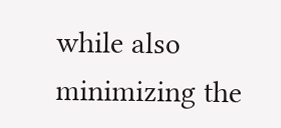while also minimizing the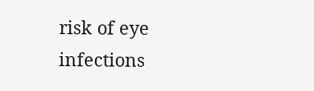risk of eye infections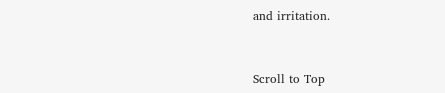and irritation.


Scroll to Top